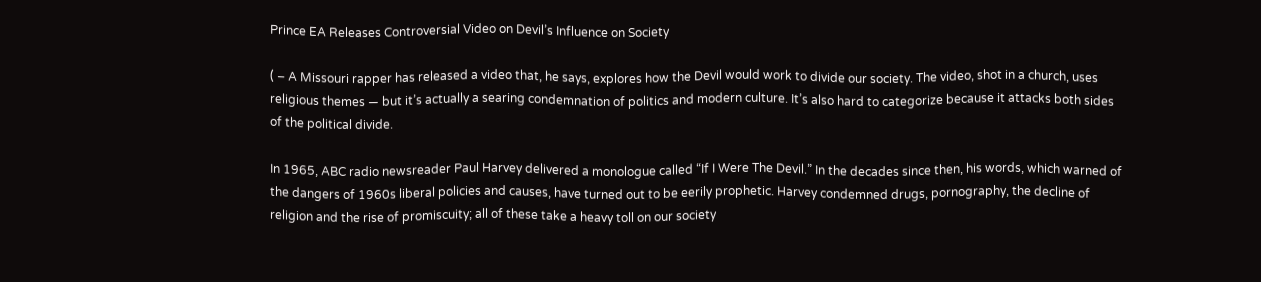Prince EA Releases Controversial Video on Devil’s Influence on Society

( – A Missouri rapper has released a video that, he says, explores how the Devil would work to divide our society. The video, shot in a church, uses religious themes — but it’s actually a searing condemnation of politics and modern culture. It’s also hard to categorize because it attacks both sides of the political divide.

In 1965, ABC radio newsreader Paul Harvey delivered a monologue called “If I Were The Devil.” In the decades since then, his words, which warned of the dangers of 1960s liberal policies and causes, have turned out to be eerily prophetic. Harvey condemned drugs, pornography, the decline of religion and the rise of promiscuity; all of these take a heavy toll on our society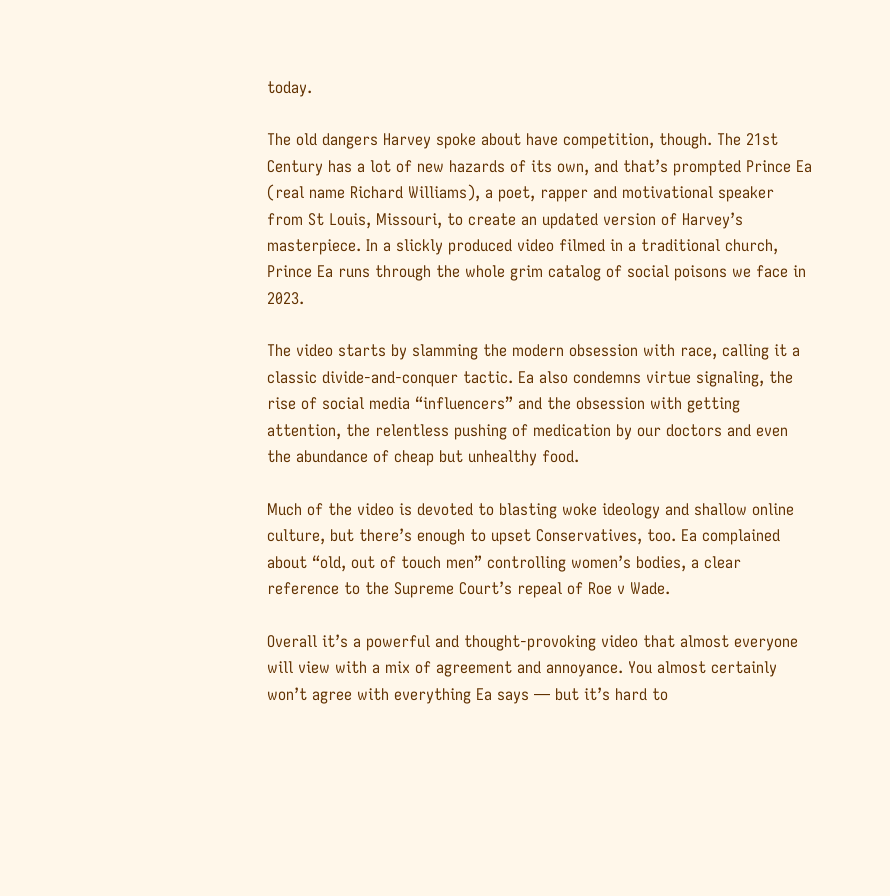today.

The old dangers Harvey spoke about have competition, though. The 21st Century has a lot of new hazards of its own, and that’s prompted Prince Ea (real name Richard Williams), a poet, rapper and motivational speaker from St Louis, Missouri, to create an updated version of Harvey’s masterpiece. In a slickly produced video filmed in a traditional church, Prince Ea runs through the whole grim catalog of social poisons we face in 2023.

The video starts by slamming the modern obsession with race, calling it a classic divide-and-conquer tactic. Ea also condemns virtue signaling, the rise of social media “influencers” and the obsession with getting attention, the relentless pushing of medication by our doctors and even the abundance of cheap but unhealthy food.

Much of the video is devoted to blasting woke ideology and shallow online culture, but there’s enough to upset Conservatives, too. Ea complained about “old, out of touch men” controlling women’s bodies, a clear reference to the Supreme Court’s repeal of Roe v Wade.

Overall it’s a powerful and thought-provoking video that almost everyone will view with a mix of agreement and annoyance. You almost certainly won’t agree with everything Ea says — but it’s hard to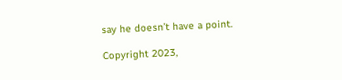say he doesn’t have a point.

Copyright 2023,